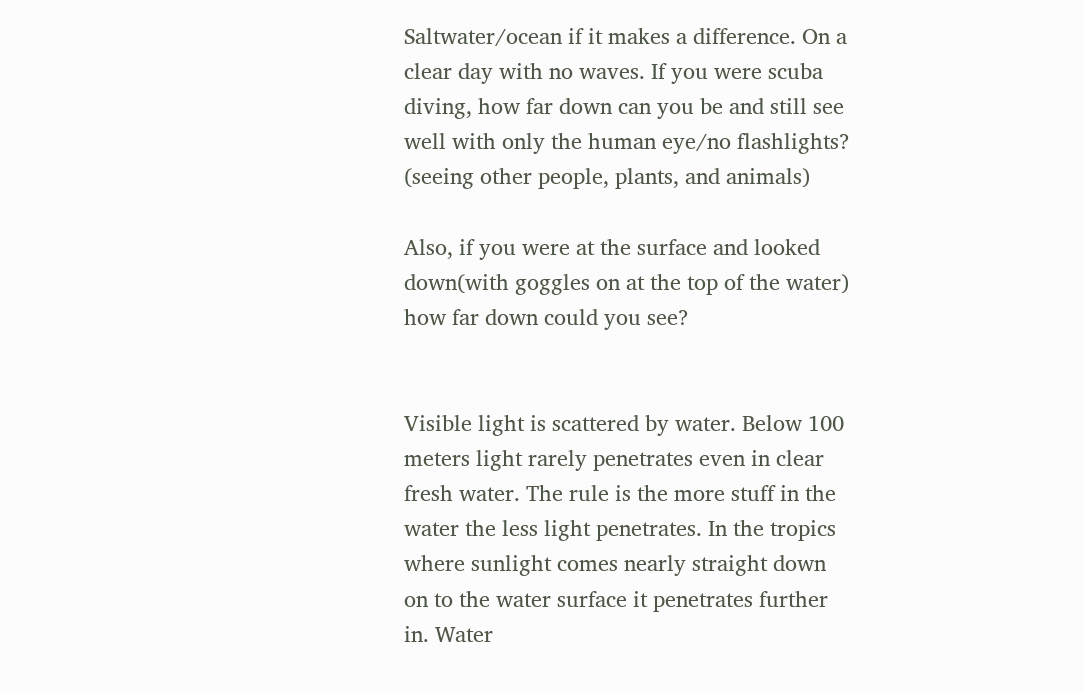Saltwater/ocean if it makes a difference. On a clear day with no waves. If you were scuba diving, how far down can you be and still see well with only the human eye/no flashlights? (seeing other people, plants, and animals)

Also, if you were at the surface and looked down(with goggles on at the top of the water) how far down could you see?


Visible light is scattered by water. Below 100 meters light rarely penetrates even in clear fresh water. The rule is the more stuff in the water the less light penetrates. In the tropics where sunlight comes nearly straight down on to the water surface it penetrates further in. Water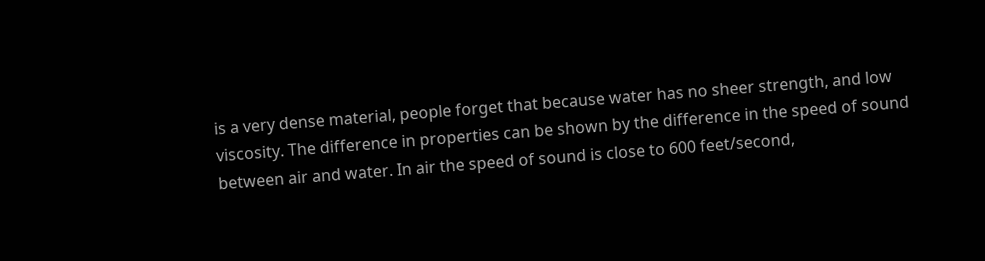is a very dense material, people forget that because water has no sheer strength, and low viscosity. The difference in properties can be shown by the difference in the speed of sound between air and water. In air the speed of sound is close to 600 feet/second,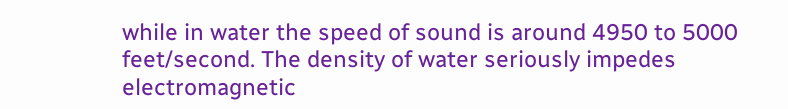while in water the speed of sound is around 4950 to 5000 feet/second. The density of water seriously impedes electromagnetic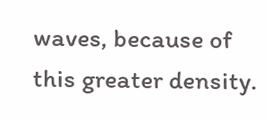waves, because of this greater density.